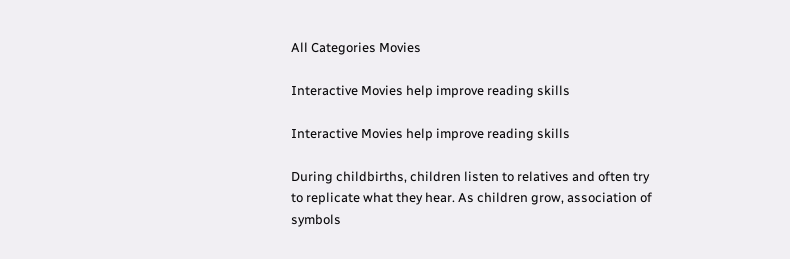All Categories Movies

Interactive Movies help improve reading skills

Interactive Movies help improve reading skills

During childbirths, children listen to relatives and often try to replicate what they hear. As children grow, association of symbols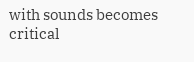with sounds becomes critical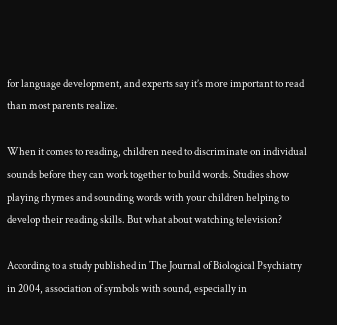for language development, and experts say it’s more important to read than most parents realize.

When it comes to reading, children need to discriminate on individual sounds before they can work together to build words. Studies show playing rhymes and sounding words with your children helping to develop their reading skills. But what about watching television?

According to a study published in The Journal of Biological Psychiatry in 2004, association of symbols with sound, especially in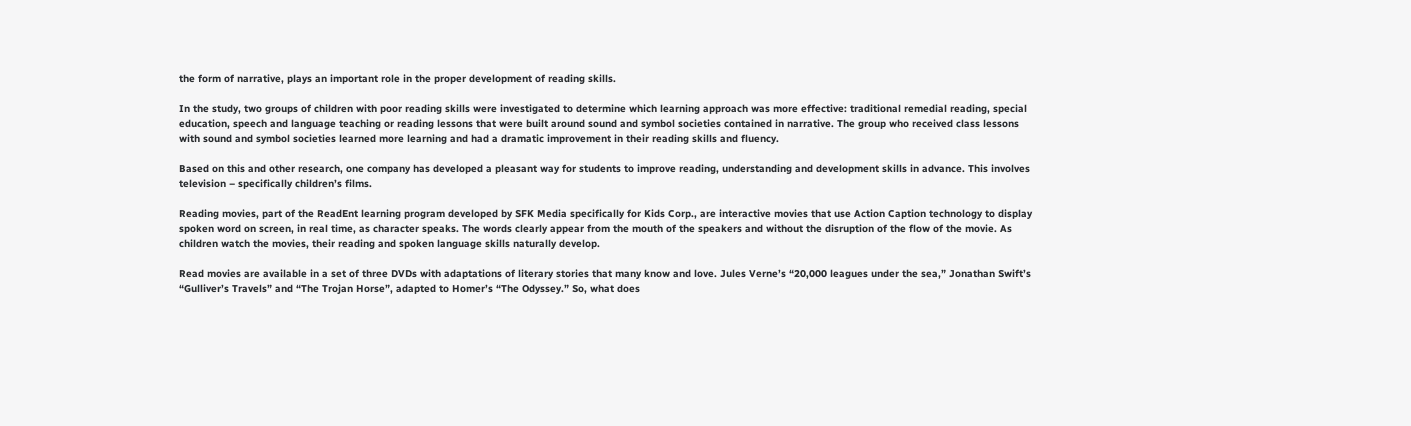the form of narrative, plays an important role in the proper development of reading skills.

In the study, two groups of children with poor reading skills were investigated to determine which learning approach was more effective: traditional remedial reading, special education, speech and language teaching or reading lessons that were built around sound and symbol societies contained in narrative. The group who received class lessons with sound and symbol societies learned more learning and had a dramatic improvement in their reading skills and fluency.

Based on this and other research, one company has developed a pleasant way for students to improve reading, understanding and development skills in advance. This involves television – specifically children’s films.

Reading movies, part of the ReadEnt learning program developed by SFK Media specifically for Kids Corp., are interactive movies that use Action Caption technology to display spoken word on screen, in real time, as character speaks. The words clearly appear from the mouth of the speakers and without the disruption of the flow of the movie. As children watch the movies, their reading and spoken language skills naturally develop.

Read movies are available in a set of three DVDs with adaptations of literary stories that many know and love. Jules Verne’s “20,000 leagues under the sea,” Jonathan Swift’s “Gulliver’s Travels” and “The Trojan Horse”, adapted to Homer’s “The Odyssey.” So, what does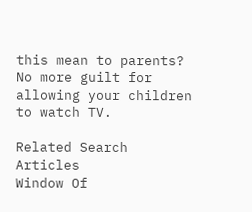this mean to parents? No more guilt for allowing your children to watch TV.

Related Search Articles
Window Of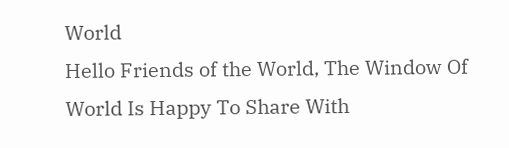World
Hello Friends of the World, The Window Of World Is Happy To Share With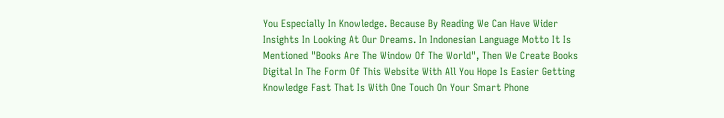You Especially In Knowledge. Because By Reading We Can Have Wider Insights In Looking At Our Dreams. In Indonesian Language Motto It Is Mentioned "Books Are The Window Of The World", Then We Create Books Digital In The Form Of This Website With All You Hope Is Easier Getting Knowledge Fast That Is With One Touch On Your Smart Phone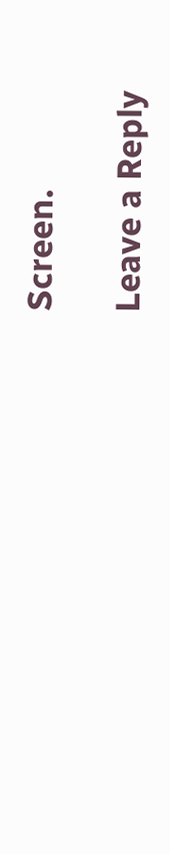Screen.

Leave a Reply